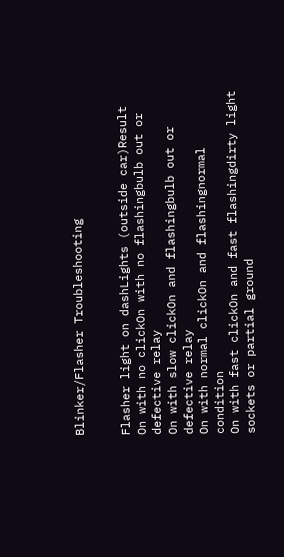Blinker/Flasher Troubleshooting


Flasher light on dashLights (outside car)Result
On with no clickOn with no flashingbulb out or defective relay
On with slow clickOn and flashingbulb out or defective relay
On with normal clickOn and flashingnormal condition
On with fast clickOn and fast flashingdirty light sockets or partial ground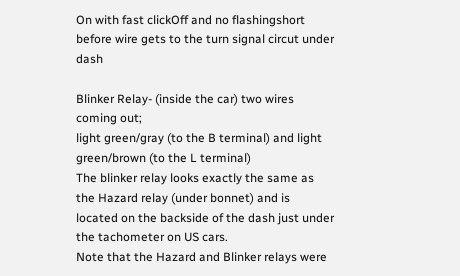On with fast clickOff and no flashingshort before wire gets to the turn signal circut under dash

Blinker Relay- (inside the car) two wires coming out;
light green/gray (to the B terminal) and light green/brown (to the L terminal)
The blinker relay looks exactly the same as the Hazard relay (under bonnet) and is located on the backside of the dash just under the tachometer on US cars.
Note that the Hazard and Blinker relays were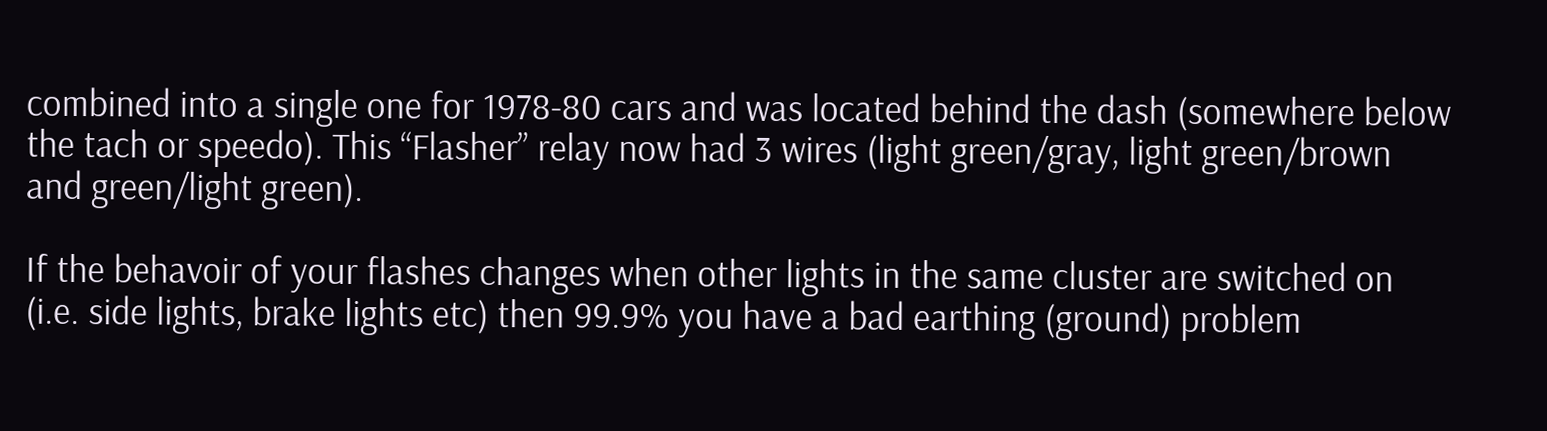combined into a single one for 1978-80 cars and was located behind the dash (somewhere below the tach or speedo). This “Flasher” relay now had 3 wires (light green/gray, light green/brown and green/light green).

If the behavoir of your flashes changes when other lights in the same cluster are switched on (i.e. side lights, brake lights etc) then 99.9% you have a bad earthing (ground) problem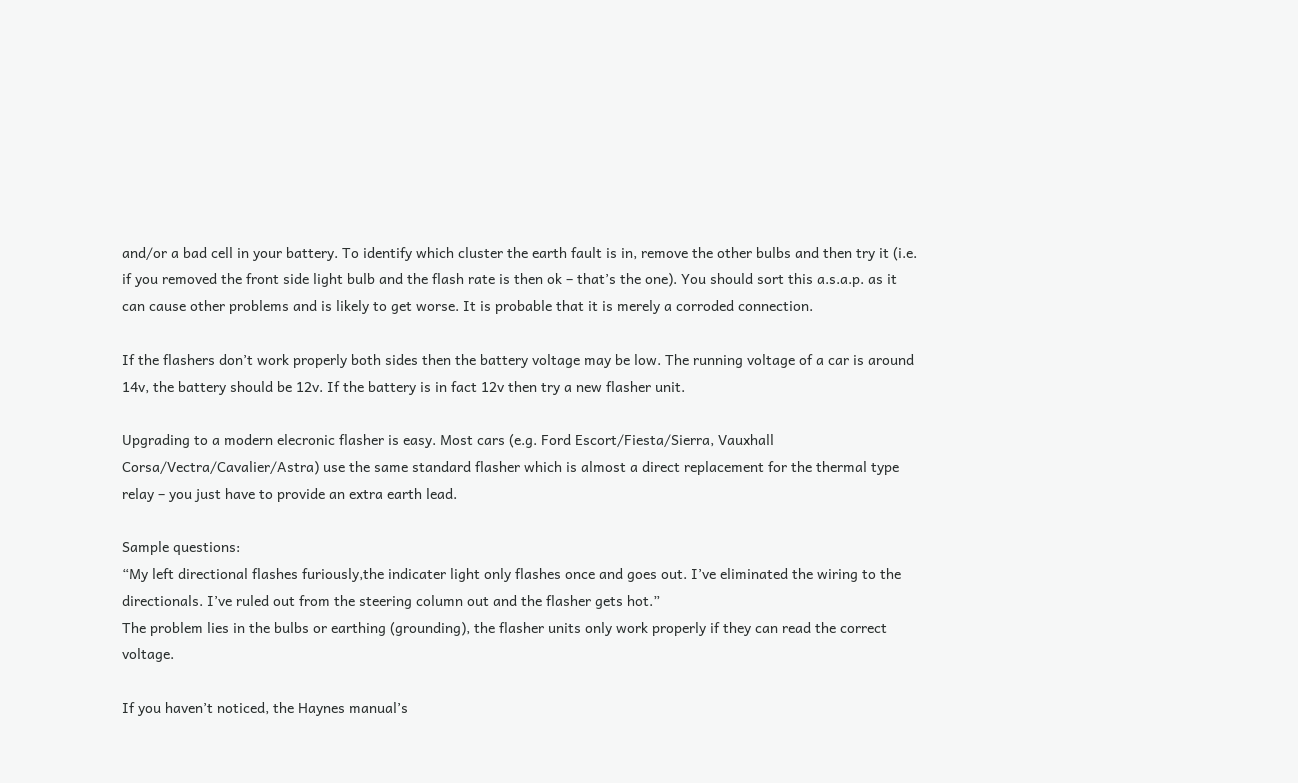and/or a bad cell in your battery. To identify which cluster the earth fault is in, remove the other bulbs and then try it (i.e. if you removed the front side light bulb and the flash rate is then ok – that’s the one). You should sort this a.s.a.p. as it can cause other problems and is likely to get worse. It is probable that it is merely a corroded connection.

If the flashers don’t work properly both sides then the battery voltage may be low. The running voltage of a car is around 14v, the battery should be 12v. If the battery is in fact 12v then try a new flasher unit.

Upgrading to a modern elecronic flasher is easy. Most cars (e.g. Ford Escort/Fiesta/Sierra, Vauxhall Corsa/Vectra/Cavalier/Astra) use the same standard flasher which is almost a direct replacement for the thermal type relay – you just have to provide an extra earth lead.

Sample questions:
“My left directional flashes furiously,the indicater light only flashes once and goes out. I’ve eliminated the wiring to the directionals. I’ve ruled out from the steering column out and the flasher gets hot.”
The problem lies in the bulbs or earthing (grounding), the flasher units only work properly if they can read the correct voltage.

If you haven’t noticed, the Haynes manual’s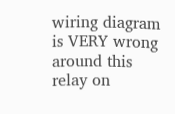wiring diagram is VERY wrong around this relay on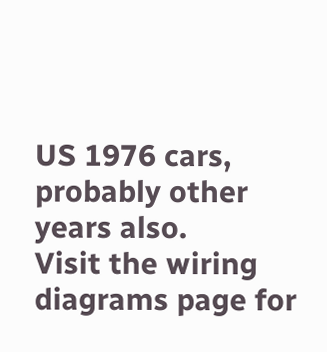US 1976 cars, probably other years also.
Visit the wiring diagrams page for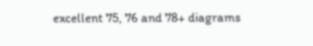excellent 75, 76 and 78+ diagrams